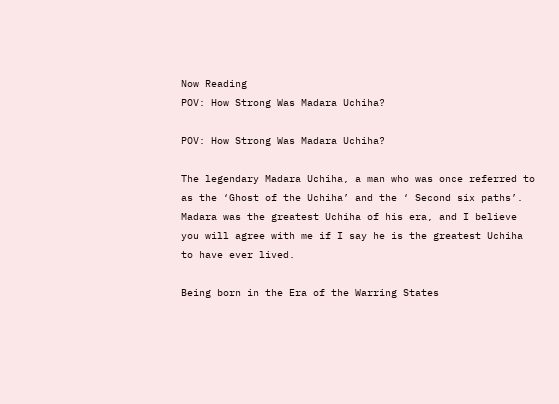Now Reading
POV: How Strong Was Madara Uchiha?

POV: How Strong Was Madara Uchiha?

The legendary Madara Uchiha, a man who was once referred to as the ‘Ghost of the Uchiha’ and the ‘ Second six paths’. Madara was the greatest Uchiha of his era, and I believe you will agree with me if I say he is the greatest Uchiha to have ever lived.

Being born in the Era of the Warring States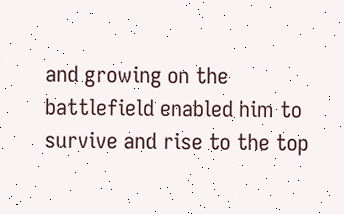and growing on the battlefield enabled him to survive and rise to the top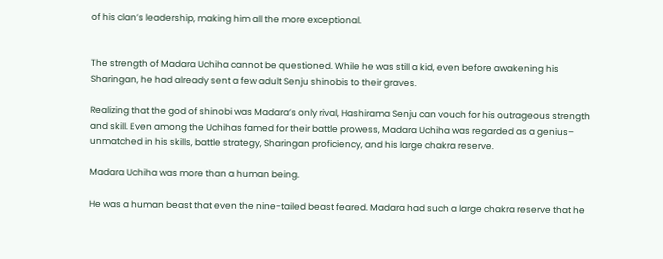of his clan’s leadership, making him all the more exceptional.


The strength of Madara Uchiha cannot be questioned. While he was still a kid, even before awakening his Sharingan, he had already sent a few adult Senju shinobis to their graves.

Realizing that the god of shinobi was Madara’s only rival, Hashirama Senju can vouch for his outrageous strength and skill. Even among the Uchihas famed for their battle prowess, Madara Uchiha was regarded as a genius– unmatched in his skills, battle strategy, Sharingan proficiency, and his large chakra reserve.

Madara Uchiha was more than a human being.

He was a human beast that even the nine-tailed beast feared. Madara had such a large chakra reserve that he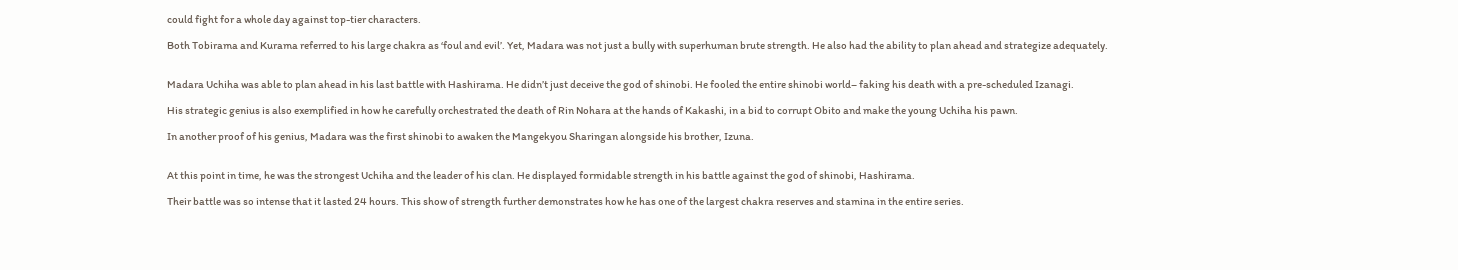could fight for a whole day against top-tier characters.

Both Tobirama and Kurama referred to his large chakra as ‘foul and evil’. Yet, Madara was not just a bully with superhuman brute strength. He also had the ability to plan ahead and strategize adequately.


Madara Uchiha was able to plan ahead in his last battle with Hashirama. He didn’t just deceive the god of shinobi. He fooled the entire shinobi world– faking his death with a pre-scheduled Izanagi.

His strategic genius is also exemplified in how he carefully orchestrated the death of Rin Nohara at the hands of Kakashi, in a bid to corrupt Obito and make the young Uchiha his pawn.

In another proof of his genius, Madara was the first shinobi to awaken the Mangekyou Sharingan alongside his brother, Izuna.


At this point in time, he was the strongest Uchiha and the leader of his clan. He displayed formidable strength in his battle against the god of shinobi, Hashirama.

Their battle was so intense that it lasted 24 hours. This show of strength further demonstrates how he has one of the largest chakra reserves and stamina in the entire series.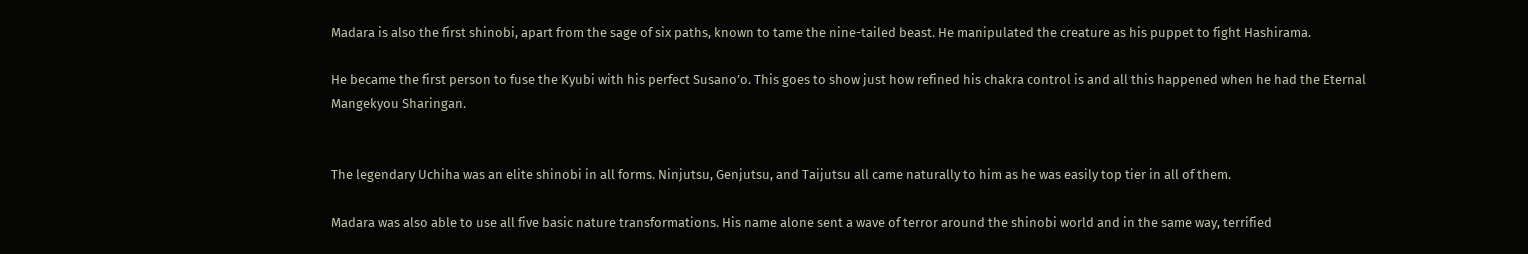Madara is also the first shinobi, apart from the sage of six paths, known to tame the nine-tailed beast. He manipulated the creature as his puppet to fight Hashirama.

He became the first person to fuse the Kyubi with his perfect Susano’o. This goes to show just how refined his chakra control is and all this happened when he had the Eternal Mangekyou Sharingan.


The legendary Uchiha was an elite shinobi in all forms. Ninjutsu, Genjutsu, and Taijutsu all came naturally to him as he was easily top tier in all of them.

Madara was also able to use all five basic nature transformations. His name alone sent a wave of terror around the shinobi world and in the same way, terrified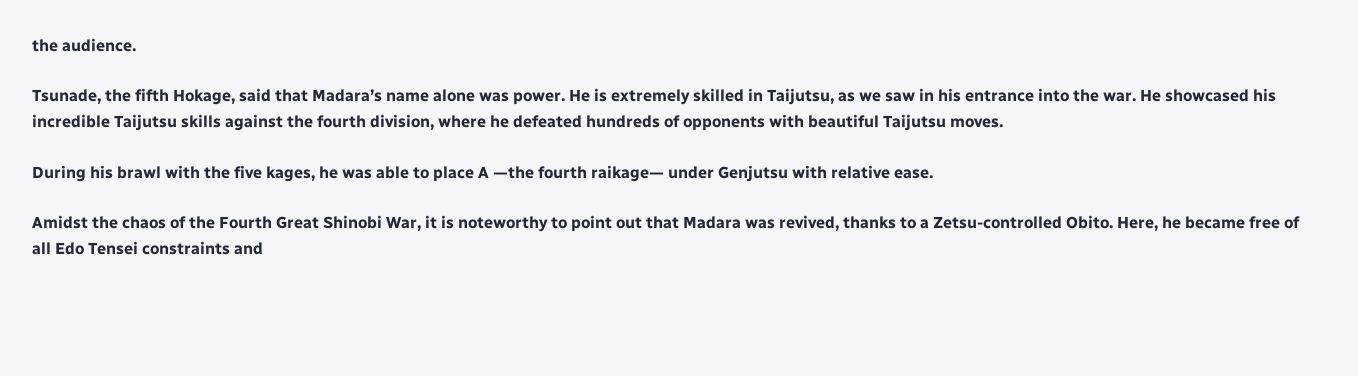the audience.

Tsunade, the fifth Hokage, said that Madara’s name alone was power. He is extremely skilled in Taijutsu, as we saw in his entrance into the war. He showcased his incredible Taijutsu skills against the fourth division, where he defeated hundreds of opponents with beautiful Taijutsu moves.

During his brawl with the five kages, he was able to place A —the fourth raikage— under Genjutsu with relative ease.

Amidst the chaos of the Fourth Great Shinobi War, it is noteworthy to point out that Madara was revived, thanks to a Zetsu-controlled Obito. Here, he became free of all Edo Tensei constraints and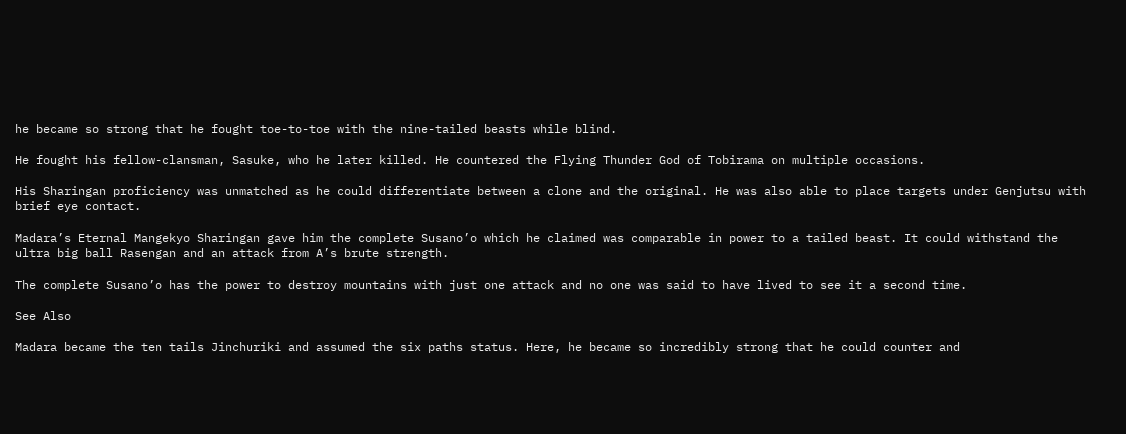he became so strong that he fought toe-to-toe with the nine-tailed beasts while blind.

He fought his fellow-clansman, Sasuke, who he later killed. He countered the Flying Thunder God of Tobirama on multiple occasions.

His Sharingan proficiency was unmatched as he could differentiate between a clone and the original. He was also able to place targets under Genjutsu with brief eye contact.

Madara’s Eternal Mangekyo Sharingan gave him the complete Susano’o which he claimed was comparable in power to a tailed beast. It could withstand the ultra big ball Rasengan and an attack from A’s brute strength.

The complete Susano’o has the power to destroy mountains with just one attack and no one was said to have lived to see it a second time.

See Also

Madara became the ten tails Jinchuriki and assumed the six paths status. Here, he became so incredibly strong that he could counter and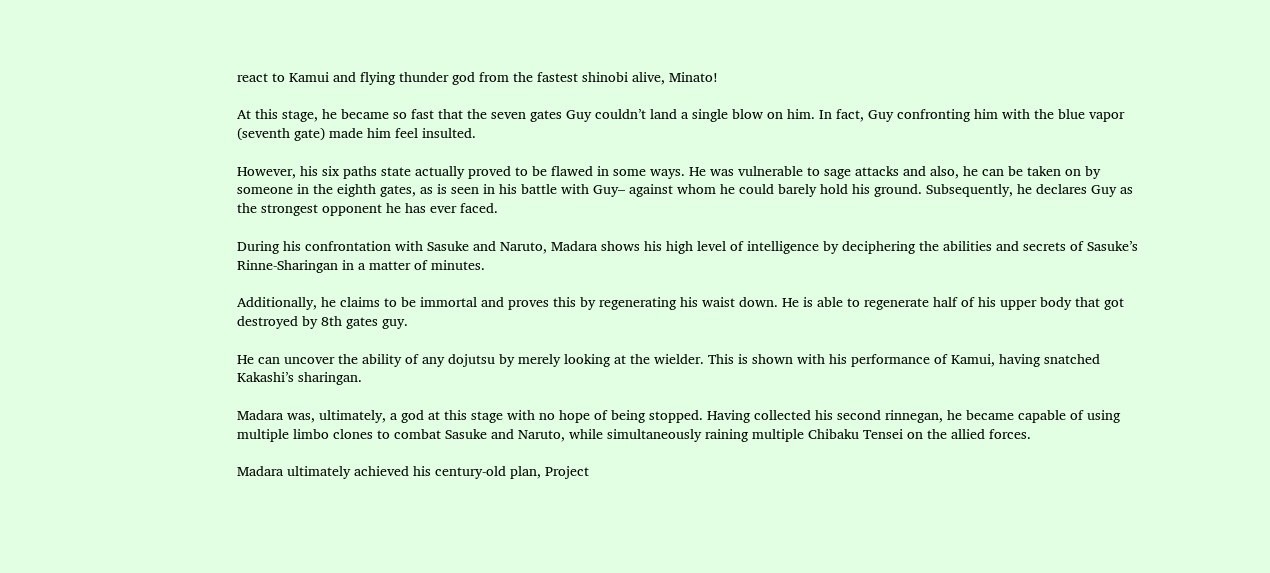react to Kamui and flying thunder god from the fastest shinobi alive, Minato!

At this stage, he became so fast that the seven gates Guy couldn’t land a single blow on him. In fact, Guy confronting him with the blue vapor (seventh gate) made him feel insulted.

However, his six paths state actually proved to be flawed in some ways. He was vulnerable to sage attacks and also, he can be taken on by someone in the eighth gates, as is seen in his battle with Guy– against whom he could barely hold his ground. Subsequently, he declares Guy as the strongest opponent he has ever faced.

During his confrontation with Sasuke and Naruto, Madara shows his high level of intelligence by deciphering the abilities and secrets of Sasuke’s Rinne-Sharingan in a matter of minutes.

Additionally, he claims to be immortal and proves this by regenerating his waist down. He is able to regenerate half of his upper body that got destroyed by 8th gates guy.

He can uncover the ability of any dojutsu by merely looking at the wielder. This is shown with his performance of Kamui, having snatched Kakashi’s sharingan.

Madara was, ultimately, a god at this stage with no hope of being stopped. Having collected his second rinnegan, he became capable of using multiple limbo clones to combat Sasuke and Naruto, while simultaneously raining multiple Chibaku Tensei on the allied forces.

Madara ultimately achieved his century-old plan, Project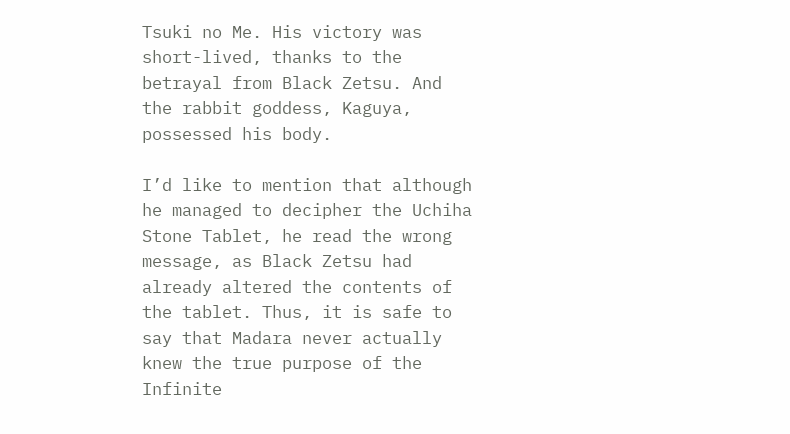Tsuki no Me. His victory was short-lived, thanks to the betrayal from Black Zetsu. And the rabbit goddess, Kaguya, possessed his body.

I’d like to mention that although he managed to decipher the Uchiha Stone Tablet, he read the wrong message, as Black Zetsu had already altered the contents of the tablet. Thus, it is safe to say that Madara never actually knew the true purpose of the Infinite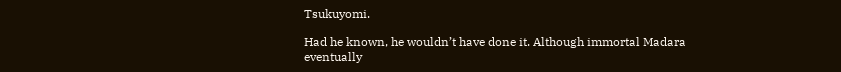Tsukuyomi.

Had he known, he wouldn’t have done it. Although immortal Madara eventually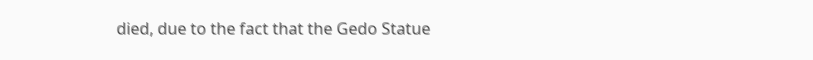died, due to the fact that the Gedo Statue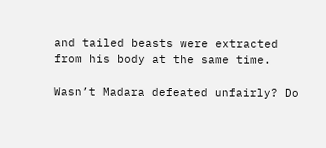and tailed beasts were extracted from his body at the same time.

Wasn’t Madara defeated unfairly? Do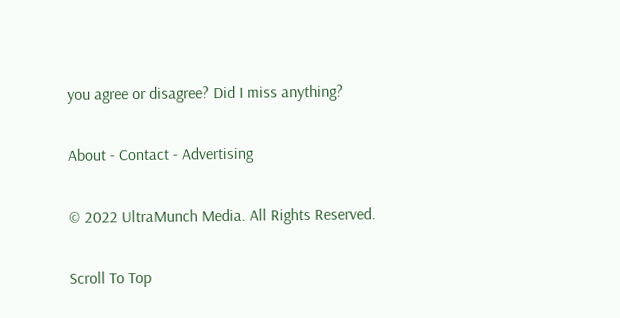you agree or disagree? Did I miss anything?

About - Contact - Advertising

© 2022 UltraMunch Media. All Rights Reserved.

Scroll To Top